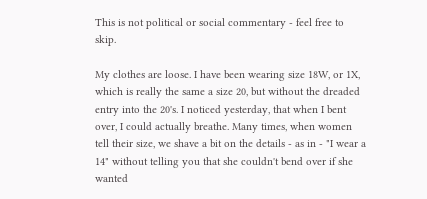This is not political or social commentary - feel free to skip.

My clothes are loose. I have been wearing size 18W, or 1X, which is really the same a size 20, but without the dreaded entry into the 20's. I noticed yesterday, that when I bent over, I could actually breathe. Many times, when women tell their size, we shave a bit on the details - as in - "I wear a 14" without telling you that she couldn't bend over if she wanted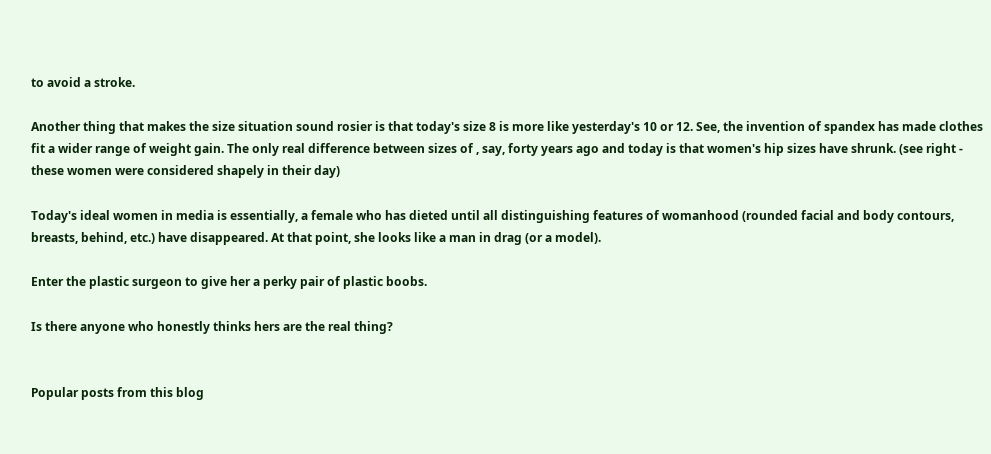to avoid a stroke.

Another thing that makes the size situation sound rosier is that today's size 8 is more like yesterday's 10 or 12. See, the invention of spandex has made clothes fit a wider range of weight gain. The only real difference between sizes of , say, forty years ago and today is that women's hip sizes have shrunk. (see right - these women were considered shapely in their day)

Today's ideal women in media is essentially, a female who has dieted until all distinguishing features of womanhood (rounded facial and body contours, breasts, behind, etc.) have disappeared. At that point, she looks like a man in drag (or a model).

Enter the plastic surgeon to give her a perky pair of plastic boobs.

Is there anyone who honestly thinks hers are the real thing?


Popular posts from this blog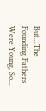But...The Founding Fathers Were Young, So...